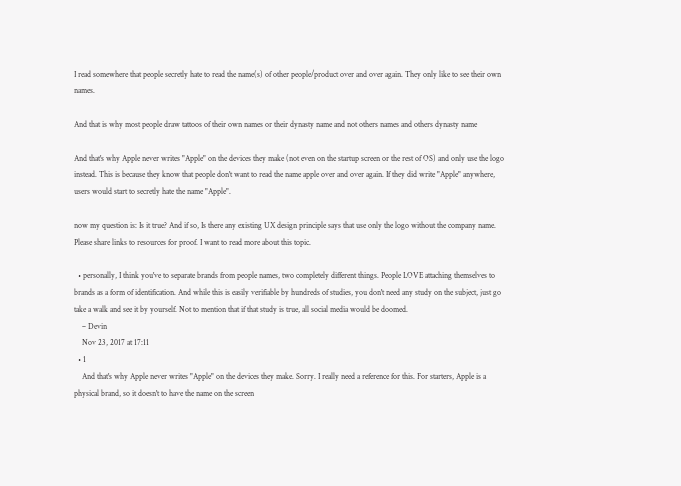I read somewhere that people secretly hate to read the name(s) of other people/product over and over again. They only like to see their own names.

And that is why most people draw tattoos of their own names or their dynasty name and not others names and others dynasty name

And that's why Apple never writes "Apple" on the devices they make (not even on the startup screen or the rest of OS) and only use the logo instead. This is because they know that people don't want to read the name apple over and over again. If they did write "Apple" anywhere, users would start to secretly hate the name "Apple".

now my question is: Is it true? And if so, Is there any existing UX design principle says that use only the logo without the company name. Please share links to resources for proof. I want to read more about this topic.

  • personally, I think you've to separate brands from people names, two completely different things. People LOVE attaching themselves to brands as a form of identification. And while this is easily verifiable by hundreds of studies, you don't need any study on the subject, just go take a walk and see it by yourself. Not to mention that if that study is true, all social media would be doomed.
    – Devin
    Nov 23, 2017 at 17:11
  • 1
    And that's why Apple never writes "Apple" on the devices they make. Sorry. I really need a reference for this. For starters, Apple is a physical brand, so it doesn't to have the name on the screen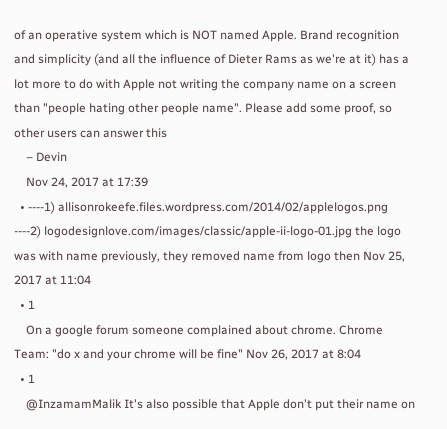of an operative system which is NOT named Apple. Brand recognition and simplicity (and all the influence of Dieter Rams as we're at it) has a lot more to do with Apple not writing the company name on a screen than "people hating other people name". Please add some proof, so other users can answer this
    – Devin
    Nov 24, 2017 at 17:39
  • ----1) allisonrokeefe.files.wordpress.com/2014/02/applelogos.png ----2) logodesignlove.com/images/classic/apple-ii-logo-01.jpg the logo was with name previously, they removed name from logo then Nov 25, 2017 at 11:04
  • 1
    On a google forum someone complained about chrome. Chrome Team: "do x and your chrome will be fine" Nov 26, 2017 at 8:04
  • 1
    @InzamamMalik It's also possible that Apple don't put their name on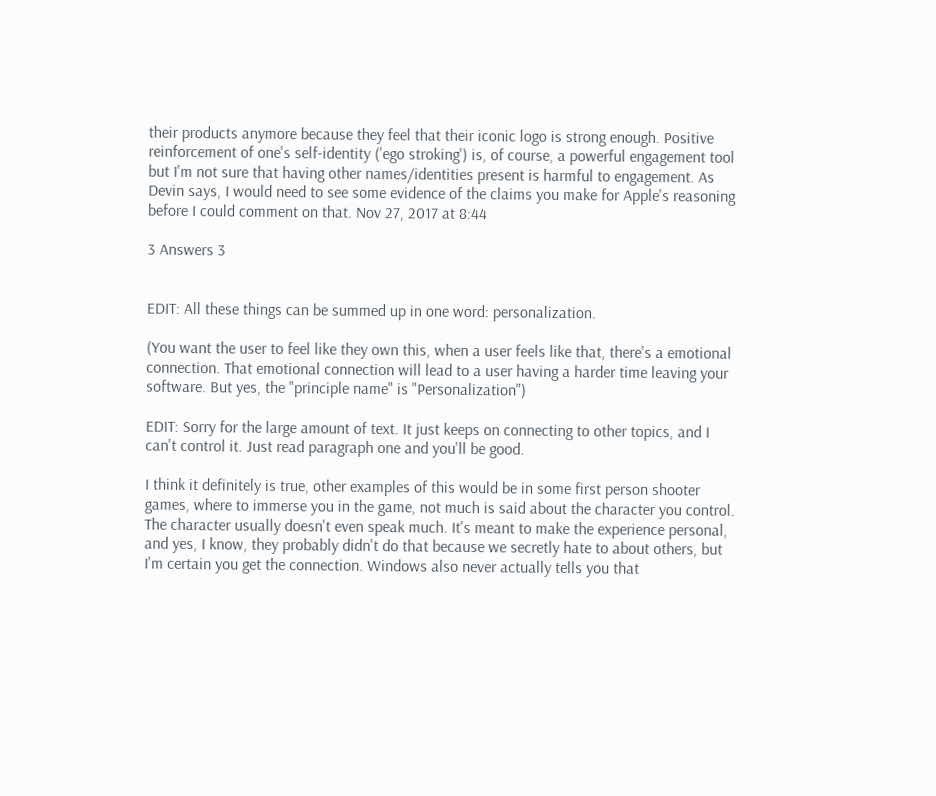their products anymore because they feel that their iconic logo is strong enough. Positive reinforcement of one's self-identity ('ego stroking') is, of course, a powerful engagement tool but I'm not sure that having other names/identities present is harmful to engagement. As Devin says, I would need to see some evidence of the claims you make for Apple's reasoning before I could comment on that. Nov 27, 2017 at 8:44

3 Answers 3


EDIT: All these things can be summed up in one word: personalization.

(You want the user to feel like they own this, when a user feels like that, there's a emotional connection. That emotional connection will lead to a user having a harder time leaving your software. But yes, the "principle name" is "Personalization")

EDIT: Sorry for the large amount of text. It just keeps on connecting to other topics, and I can't control it. Just read paragraph one and you'll be good.

I think it definitely is true, other examples of this would be in some first person shooter games, where to immerse you in the game, not much is said about the character you control. The character usually doesn't even speak much. It's meant to make the experience personal, and yes, I know, they probably didn't do that because we secretly hate to about others, but I'm certain you get the connection. Windows also never actually tells you that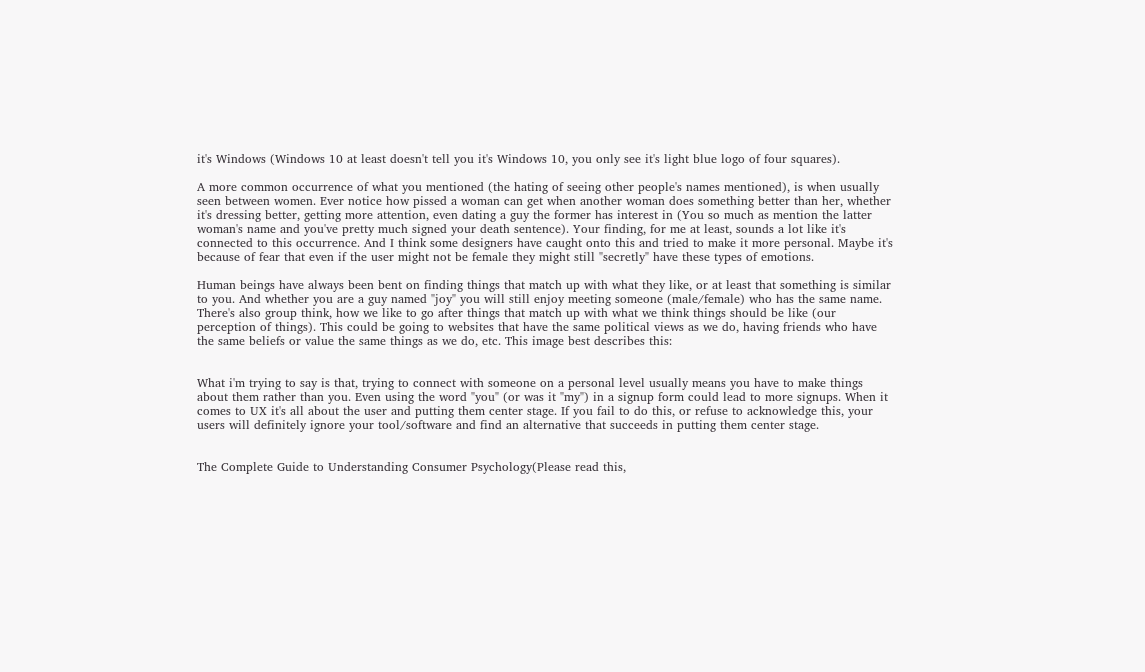it's Windows (Windows 10 at least doesn't tell you it's Windows 10, you only see it's light blue logo of four squares).

A more common occurrence of what you mentioned (the hating of seeing other people's names mentioned), is when usually seen between women. Ever notice how pissed a woman can get when another woman does something better than her, whether it's dressing better, getting more attention, even dating a guy the former has interest in (You so much as mention the latter woman's name and you've pretty much signed your death sentence). Your finding, for me at least, sounds a lot like it's connected to this occurrence. And I think some designers have caught onto this and tried to make it more personal. Maybe it's because of fear that even if the user might not be female they might still "secretly" have these types of emotions.

Human beings have always been bent on finding things that match up with what they like, or at least that something is similar to you. And whether you are a guy named "joy" you will still enjoy meeting someone (male/female) who has the same name. There's also group think, how we like to go after things that match up with what we think things should be like (our perception of things). This could be going to websites that have the same political views as we do, having friends who have the same beliefs or value the same things as we do, etc. This image best describes this:


What i'm trying to say is that, trying to connect with someone on a personal level usually means you have to make things about them rather than you. Even using the word "you" (or was it "my") in a signup form could lead to more signups. When it comes to UX it's all about the user and putting them center stage. If you fail to do this, or refuse to acknowledge this, your users will definitely ignore your tool/software and find an alternative that succeeds in putting them center stage.


The Complete Guide to Understanding Consumer Psychology(Please read this,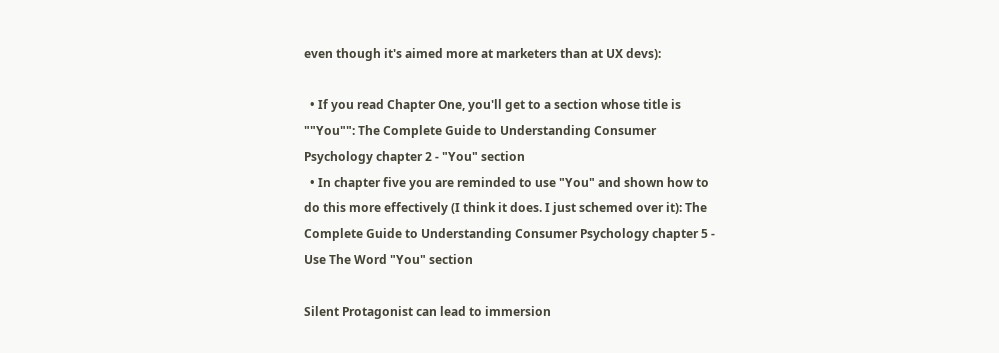even though it's aimed more at marketers than at UX devs):

  • If you read Chapter One, you'll get to a section whose title is ""You"": The Complete Guide to Understanding Consumer Psychology chapter 2 - "You" section
  • In chapter five you are reminded to use "You" and shown how to do this more effectively (I think it does. I just schemed over it): The Complete Guide to Understanding Consumer Psychology chapter 5 - Use The Word "You" section

Silent Protagonist can lead to immersion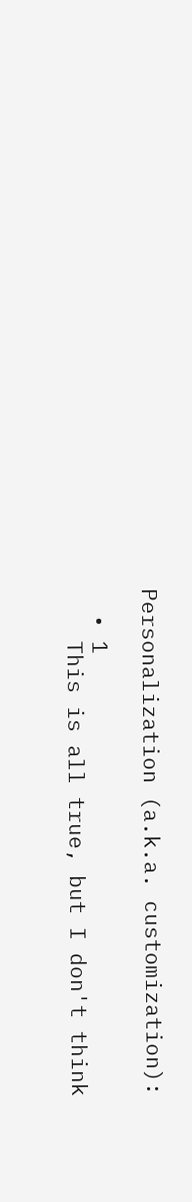Personalization (a.k.a. customization):

  • 1
    This is all true, but I don't think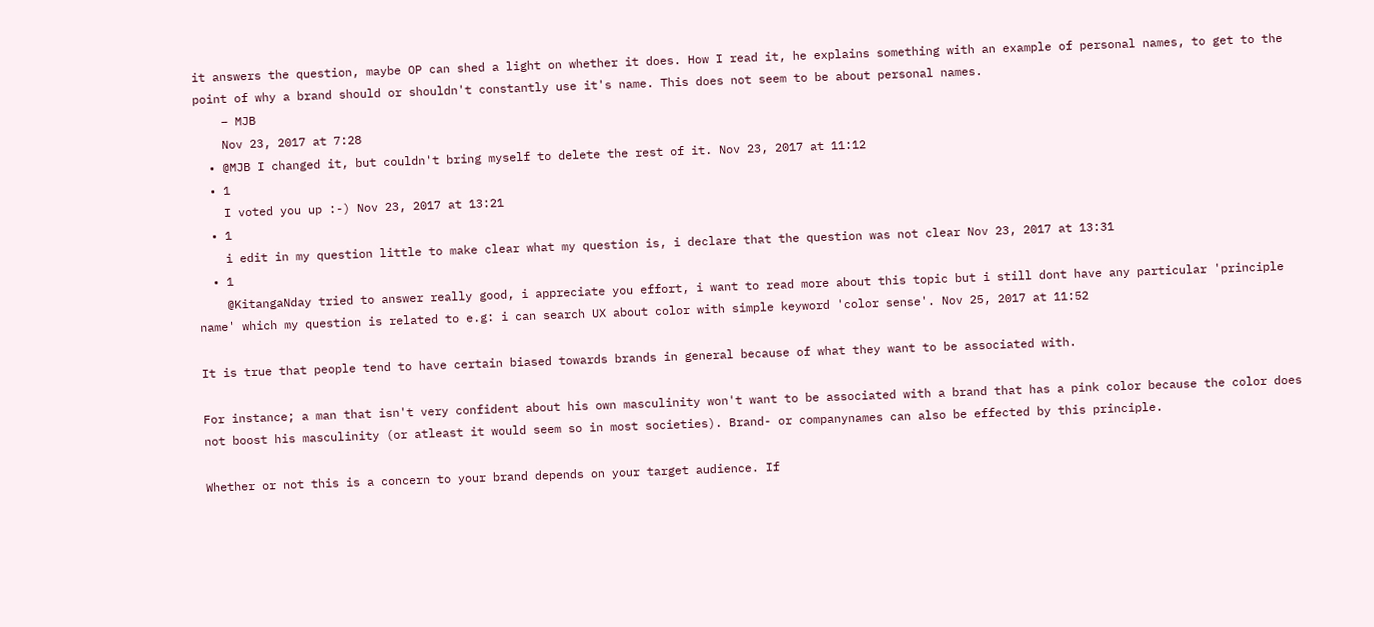it answers the question, maybe OP can shed a light on whether it does. How I read it, he explains something with an example of personal names, to get to the point of why a brand should or shouldn't constantly use it's name. This does not seem to be about personal names.
    – MJB
    Nov 23, 2017 at 7:28
  • @MJB I changed it, but couldn't bring myself to delete the rest of it. Nov 23, 2017 at 11:12
  • 1
    I voted you up :-) Nov 23, 2017 at 13:21
  • 1
    i edit in my question little to make clear what my question is, i declare that the question was not clear Nov 23, 2017 at 13:31
  • 1
    @KitangaNday tried to answer really good, i appreciate you effort, i want to read more about this topic but i still dont have any particular 'principle name' which my question is related to e.g: i can search UX about color with simple keyword 'color sense'. Nov 25, 2017 at 11:52

It is true that people tend to have certain biased towards brands in general because of what they want to be associated with.

For instance; a man that isn't very confident about his own masculinity won't want to be associated with a brand that has a pink color because the color does not boost his masculinity (or atleast it would seem so in most societies). Brand- or companynames can also be effected by this principle.

Whether or not this is a concern to your brand depends on your target audience. If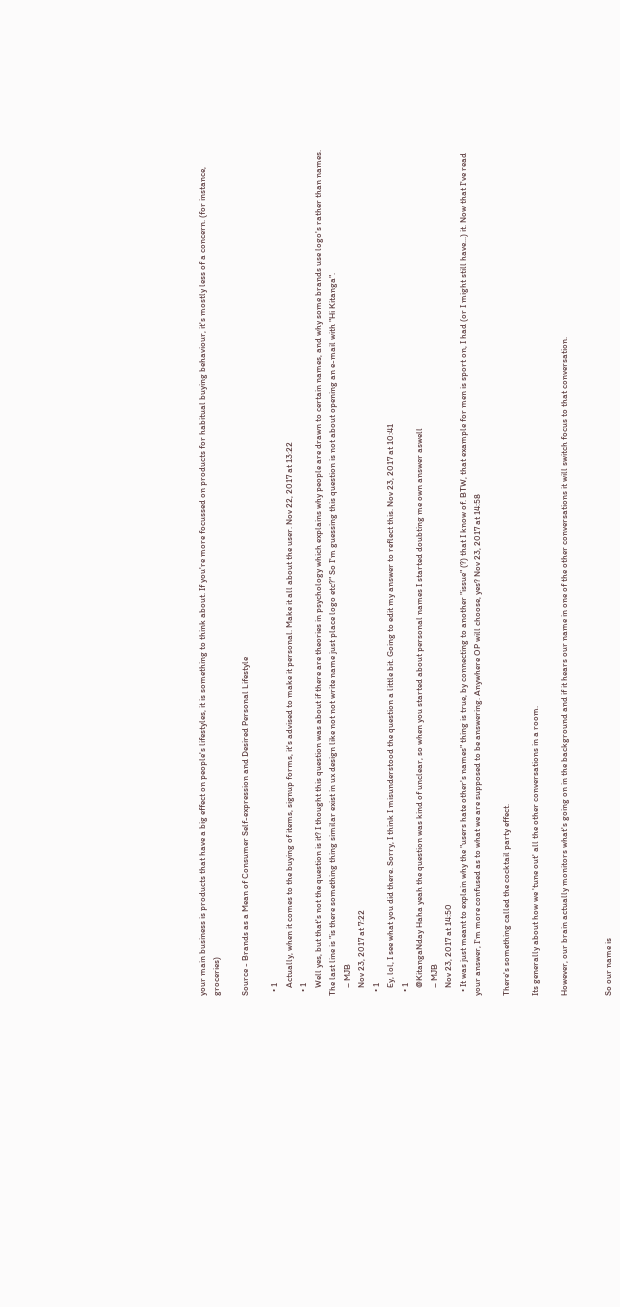your main business is products that have a big effect on people's lifestyles, it is something to think about. If you're more focussed on products for habitual buying behaviour, it's mostly less of a concern. (for instance, groceries)

Source - Brands as a Mean of Consumer Self-expression and Desired Personal Lifestyle

  • 1
    Actually, when it comes to the buying of items, signup forms, it's advised to make it personal. Make it all about the user. Nov 22, 2017 at 13:22
  • 1
    Well yes, but that's not the question is it? I thought this question was about if there are theories in psychology which explains why people are drawn to certain names, and why some brands use logo's rather than names. The last line is "is there something thing similar exist in ux design like not not write name just place logo etc?" So I'm guessing this question is not about opening an e-mail with "Hi Kitanga".
    – MJB
    Nov 23, 2017 at 7:22
  • 1
    Ey, lol, I see what you did there. Sorry, I think I misunderstood the question a little bit. Going to edit my answer to reflect this. Nov 23, 2017 at 10:41
  • 1
    @KitangaNday Haha yeah the question was kind of unclear, so when you started about personal names I started doubting me own answer aswell
    – MJB
    Nov 23, 2017 at 14:50
  • It was just meant to explain why the "users hate other's names" thing is true, by connecting to another "issue" (?) that I know of. BTW, that example for men is sport on, I had (or I might still have...) it. Now that I've read your answer, I'm more confused as to what we are supposed to be answering. Anywhere OP will choose, yes? Nov 23, 2017 at 14:58

There's something called the cocktail party effect.

Its generally about how we 'tune out' all the other conversations in a room.

However, our brain actually monitors what's going on in the background and if it hears our name in one of the other conversations it will switch focus to that conversation.


So our name is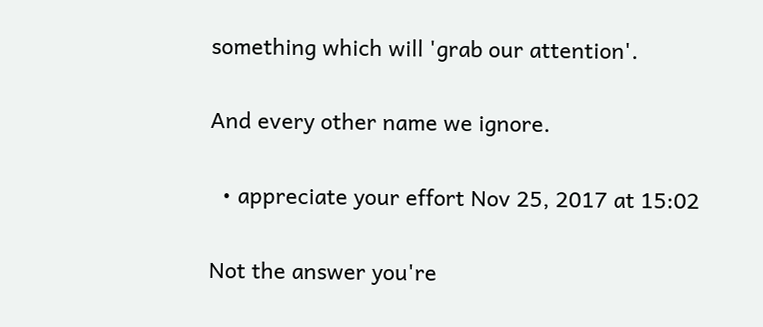something which will 'grab our attention'.

And every other name we ignore.

  • appreciate your effort Nov 25, 2017 at 15:02

Not the answer you're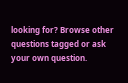looking for? Browse other questions tagged or ask your own question.